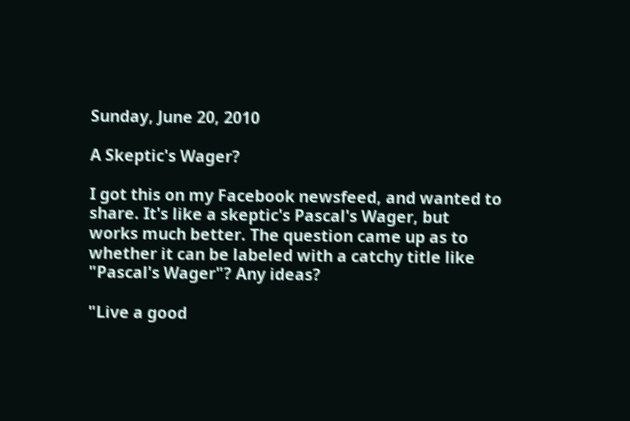Sunday, June 20, 2010

A Skeptic's Wager?

I got this on my Facebook newsfeed, and wanted to share. It's like a skeptic's Pascal's Wager, but works much better. The question came up as to whether it can be labeled with a catchy title like "Pascal's Wager"? Any ideas?

"Live a good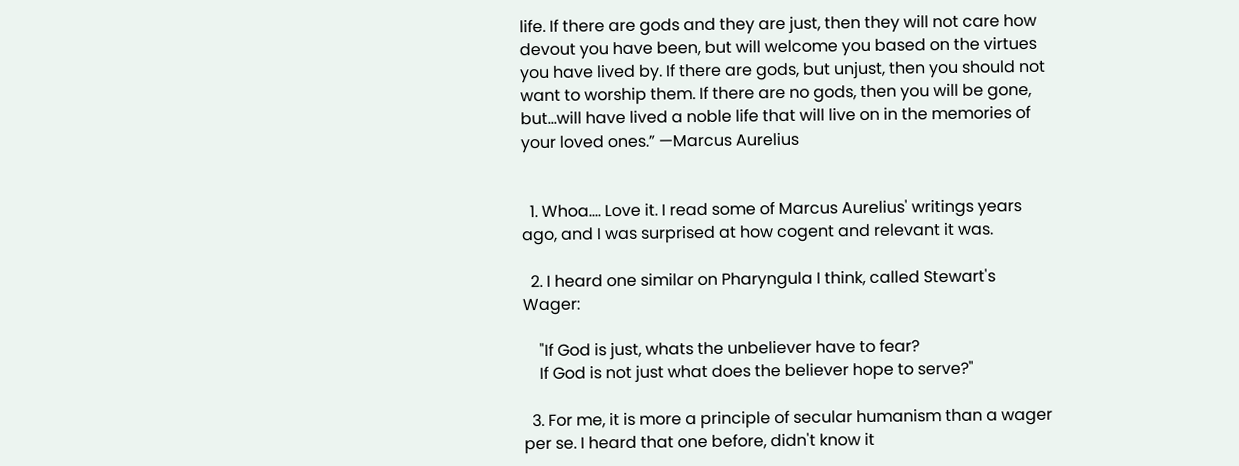life. If there are gods and they are just, then they will not care how devout you have been, but will welcome you based on the virtues you have lived by. If there are gods, but unjust, then you should not want to worship them. If there are no gods, then you will be gone, but...will have lived a noble life that will live on in the memories of your loved ones.” —Marcus Aurelius


  1. Whoa.... Love it. I read some of Marcus Aurelius' writings years ago, and I was surprised at how cogent and relevant it was.

  2. I heard one similar on Pharyngula I think, called Stewart's Wager:

    "If God is just, whats the unbeliever have to fear?
    If God is not just what does the believer hope to serve?"

  3. For me, it is more a principle of secular humanism than a wager per se. I heard that one before, didn't know it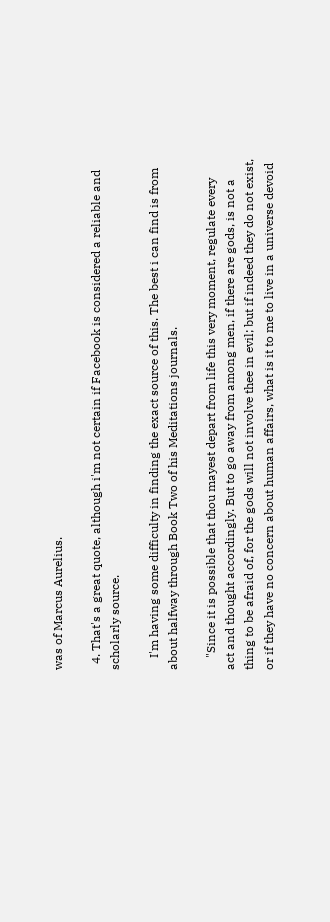was of Marcus Aurelius.

  4. That's a great quote, although i'm not certain if Facebook is considered a reliable and scholarly source.

    I'm having some difficulty in finding the exact source of this. The best i can find is from about halfway through Book Two of his Meditations journals.

    "Since it is possible that thou mayest depart from life this very moment, regulate every act and thought accordingly. But to go away from among men, if there are gods, is not a thing to be afraid of, for the gods will not involve thee in evil; but if indeed they do not exist, or if they have no concern about human affairs, what is it to me to live in a universe devoid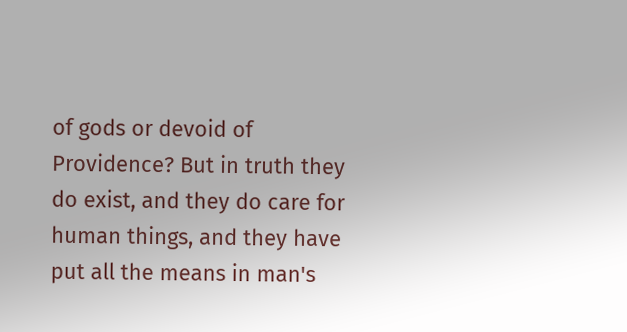of gods or devoid of Providence? But in truth they do exist, and they do care for human things, and they have put all the means in man's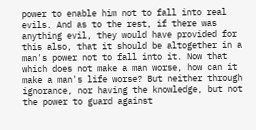power to enable him not to fall into real evils. And as to the rest, if there was anything evil, they would have provided for this also, that it should be altogether in a man's power not to fall into it. Now that which does not make a man worse, how can it make a man's life worse? But neither through ignorance, nor having the knowledge, but not the power to guard against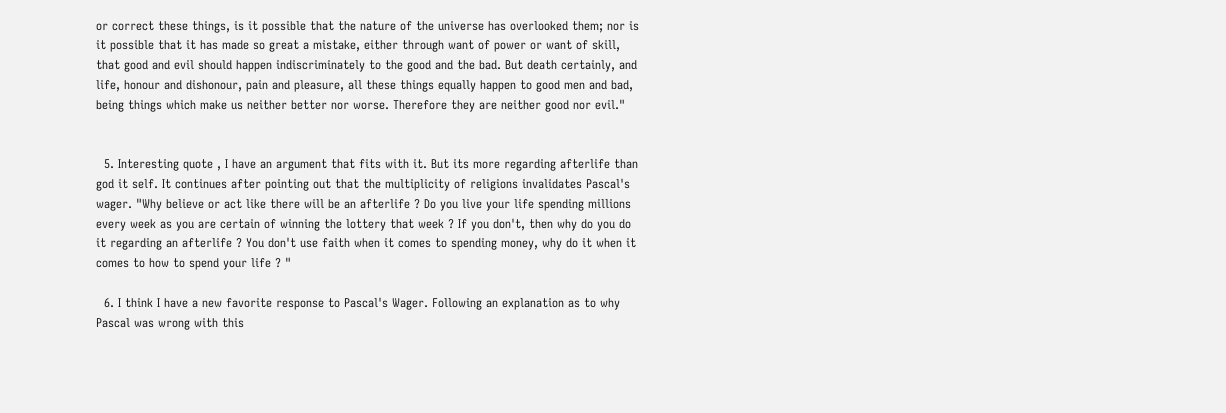or correct these things, is it possible that the nature of the universe has overlooked them; nor is it possible that it has made so great a mistake, either through want of power or want of skill, that good and evil should happen indiscriminately to the good and the bad. But death certainly, and life, honour and dishonour, pain and pleasure, all these things equally happen to good men and bad, being things which make us neither better nor worse. Therefore they are neither good nor evil."


  5. Interesting quote , I have an argument that fits with it. But its more regarding afterlife than god it self. It continues after pointing out that the multiplicity of religions invalidates Pascal's wager. "Why believe or act like there will be an afterlife ? Do you live your life spending millions every week as you are certain of winning the lottery that week ? If you don't, then why do you do it regarding an afterlife ? You don't use faith when it comes to spending money, why do it when it comes to how to spend your life ? "

  6. I think I have a new favorite response to Pascal's Wager. Following an explanation as to why Pascal was wrong with this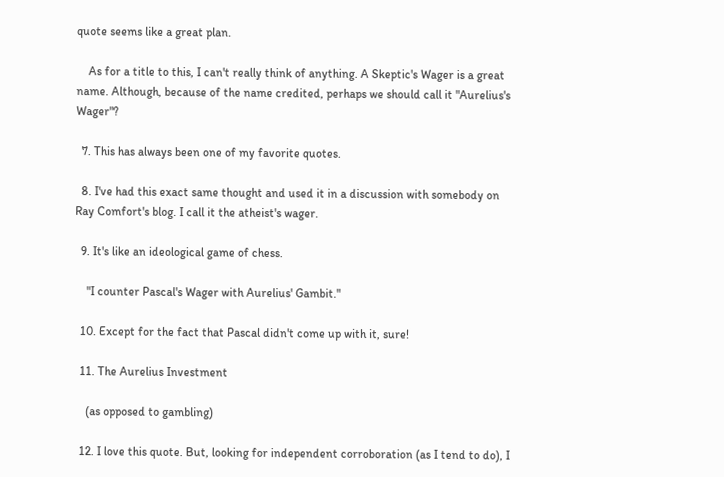quote seems like a great plan.

    As for a title to this, I can't really think of anything. A Skeptic's Wager is a great name. Although, because of the name credited, perhaps we should call it "Aurelius's Wager"?

  7. This has always been one of my favorite quotes.

  8. I've had this exact same thought and used it in a discussion with somebody on Ray Comfort's blog. I call it the atheist's wager.

  9. It's like an ideological game of chess.

    "I counter Pascal's Wager with Aurelius' Gambit."

  10. Except for the fact that Pascal didn't come up with it, sure!

  11. The Aurelius Investment

    (as opposed to gambling)

  12. I love this quote. But, looking for independent corroboration (as I tend to do), I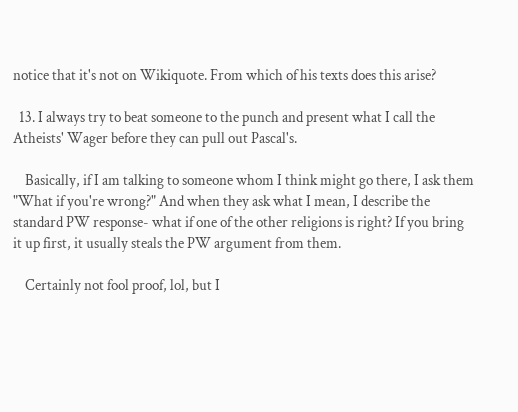notice that it's not on Wikiquote. From which of his texts does this arise?

  13. I always try to beat someone to the punch and present what I call the Atheists' Wager before they can pull out Pascal's.

    Basically, if I am talking to someone whom I think might go there, I ask them "What if you're wrong?" And when they ask what I mean, I describe the standard PW response- what if one of the other religions is right? If you bring it up first, it usually steals the PW argument from them.

    Certainly not fool proof, lol, but I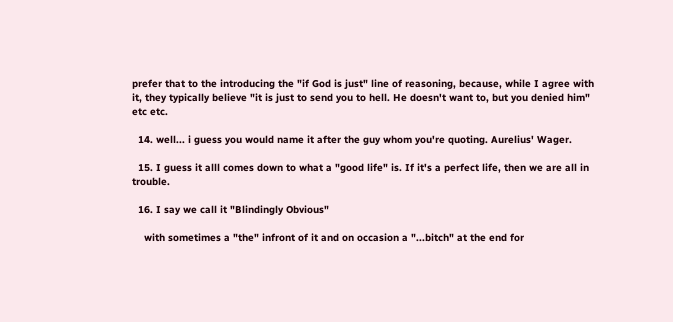prefer that to the introducing the "if God is just" line of reasoning, because, while I agree with it, they typically believe "it is just to send you to hell. He doesn't want to, but you denied him" etc etc.

  14. well... i guess you would name it after the guy whom you're quoting. Aurelius' Wager.

  15. I guess it alll comes down to what a "good life" is. If it's a perfect life, then we are all in trouble.

  16. I say we call it "Blindingly Obvious"

    with sometimes a "the" infront of it and on occasion a "...bitch" at the end for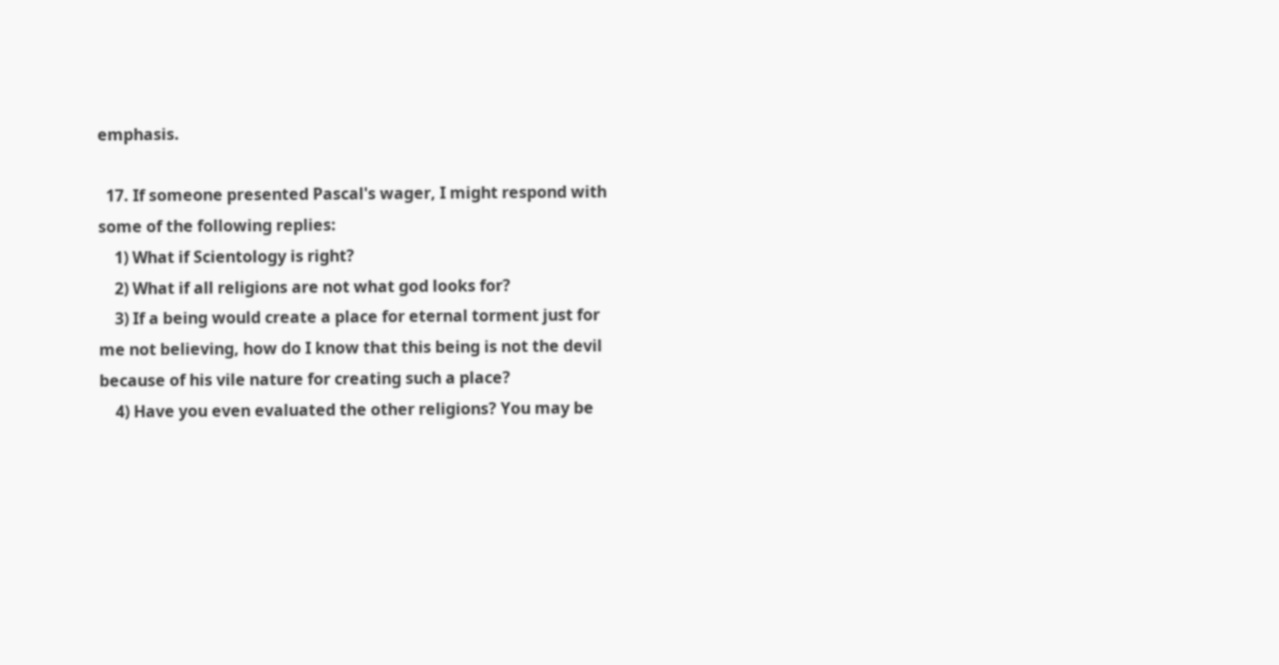emphasis.

  17. If someone presented Pascal's wager, I might respond with some of the following replies:
    1) What if Scientology is right?
    2) What if all religions are not what god looks for?
    3) If a being would create a place for eternal torment just for me not believing, how do I know that this being is not the devil because of his vile nature for creating such a place?
    4) Have you even evaluated the other religions? You may be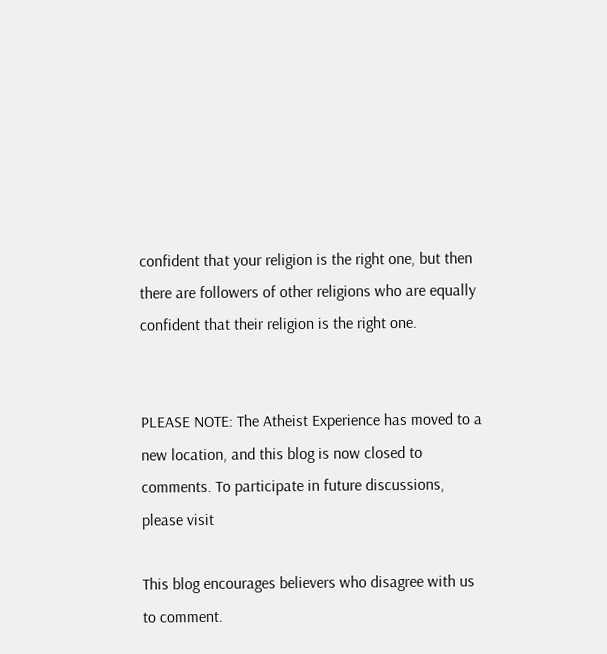confident that your religion is the right one, but then there are followers of other religions who are equally confident that their religion is the right one.


PLEASE NOTE: The Atheist Experience has moved to a new location, and this blog is now closed to comments. To participate in future discussions, please visit

This blog encourages believers who disagree with us to comment.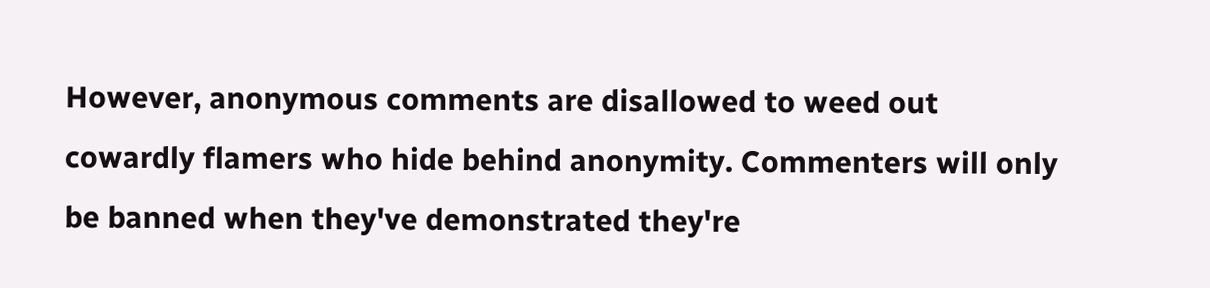However, anonymous comments are disallowed to weed out cowardly flamers who hide behind anonymity. Commenters will only be banned when they've demonstrated they're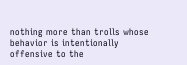nothing more than trolls whose behavior is intentionally offensive to the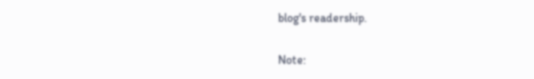blog's readership.

Note: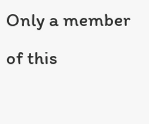Only a member of this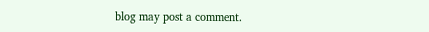blog may post a comment.